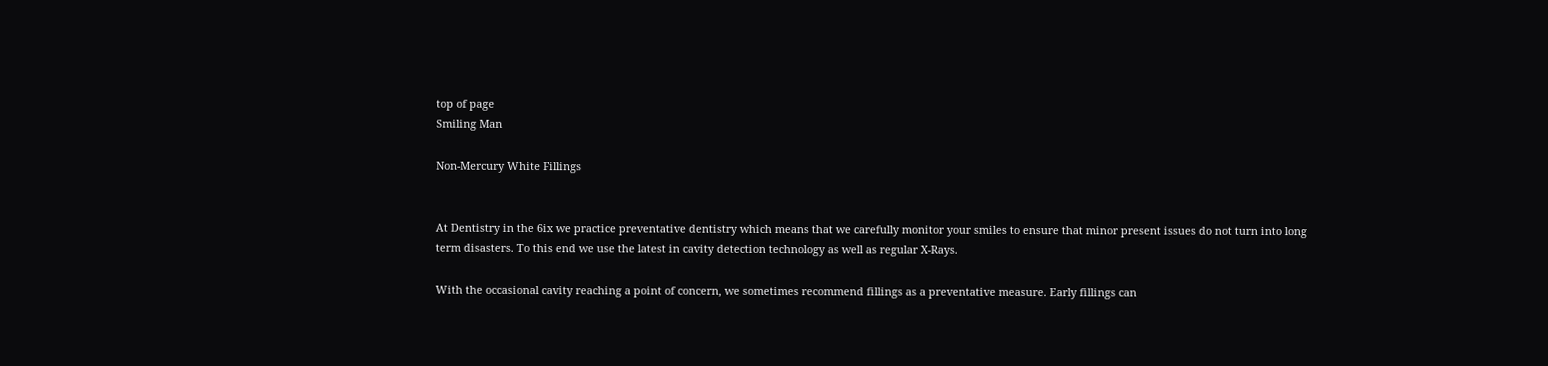top of page
Smiling Man

Non-Mercury White Fillings


At Dentistry in the 6ix we practice preventative dentistry which means that we carefully monitor your smiles to ensure that minor present issues do not turn into long term disasters. To this end we use the latest in cavity detection technology as well as regular X-Rays.

With the occasional cavity reaching a point of concern, we sometimes recommend fillings as a preventative measure. Early fillings can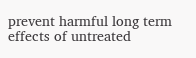prevent harmful long term effects of untreated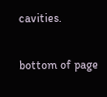cavities.

bottom of page